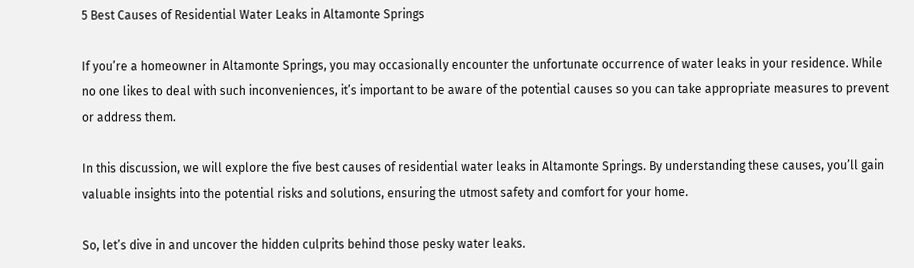5 Best Causes of Residential Water Leaks in Altamonte Springs

If you’re a homeowner in Altamonte Springs, you may occasionally encounter the unfortunate occurrence of water leaks in your residence. While no one likes to deal with such inconveniences, it’s important to be aware of the potential causes so you can take appropriate measures to prevent or address them.

In this discussion, we will explore the five best causes of residential water leaks in Altamonte Springs. By understanding these causes, you’ll gain valuable insights into the potential risks and solutions, ensuring the utmost safety and comfort for your home.

So, let’s dive in and uncover the hidden culprits behind those pesky water leaks.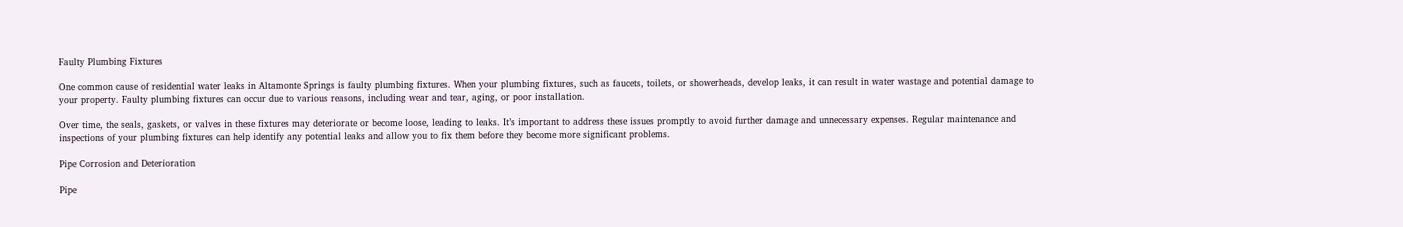Faulty Plumbing Fixtures

One common cause of residential water leaks in Altamonte Springs is faulty plumbing fixtures. When your plumbing fixtures, such as faucets, toilets, or showerheads, develop leaks, it can result in water wastage and potential damage to your property. Faulty plumbing fixtures can occur due to various reasons, including wear and tear, aging, or poor installation.

Over time, the seals, gaskets, or valves in these fixtures may deteriorate or become loose, leading to leaks. It’s important to address these issues promptly to avoid further damage and unnecessary expenses. Regular maintenance and inspections of your plumbing fixtures can help identify any potential leaks and allow you to fix them before they become more significant problems.

Pipe Corrosion and Deterioration

Pipe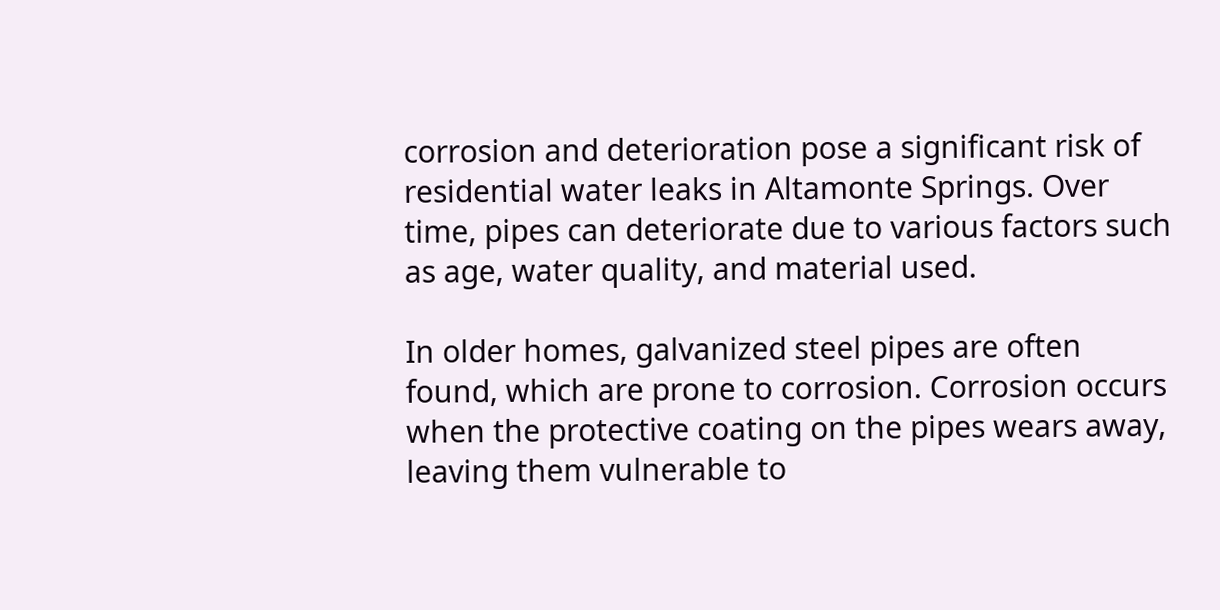corrosion and deterioration pose a significant risk of residential water leaks in Altamonte Springs. Over time, pipes can deteriorate due to various factors such as age, water quality, and material used.

In older homes, galvanized steel pipes are often found, which are prone to corrosion. Corrosion occurs when the protective coating on the pipes wears away, leaving them vulnerable to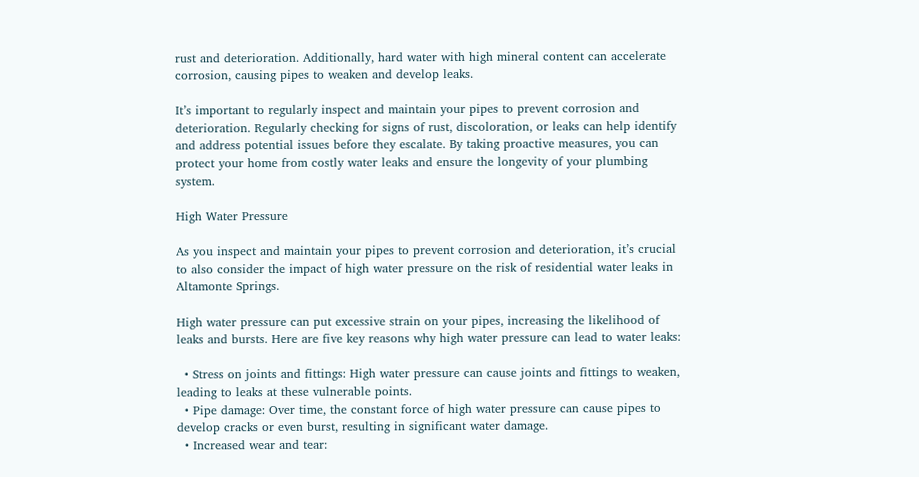rust and deterioration. Additionally, hard water with high mineral content can accelerate corrosion, causing pipes to weaken and develop leaks.

It’s important to regularly inspect and maintain your pipes to prevent corrosion and deterioration. Regularly checking for signs of rust, discoloration, or leaks can help identify and address potential issues before they escalate. By taking proactive measures, you can protect your home from costly water leaks and ensure the longevity of your plumbing system.

High Water Pressure

As you inspect and maintain your pipes to prevent corrosion and deterioration, it’s crucial to also consider the impact of high water pressure on the risk of residential water leaks in Altamonte Springs.

High water pressure can put excessive strain on your pipes, increasing the likelihood of leaks and bursts. Here are five key reasons why high water pressure can lead to water leaks:

  • Stress on joints and fittings: High water pressure can cause joints and fittings to weaken, leading to leaks at these vulnerable points.
  • Pipe damage: Over time, the constant force of high water pressure can cause pipes to develop cracks or even burst, resulting in significant water damage.
  • Increased wear and tear: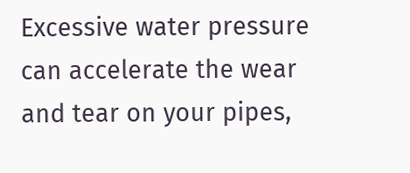Excessive water pressure can accelerate the wear and tear on your pipes,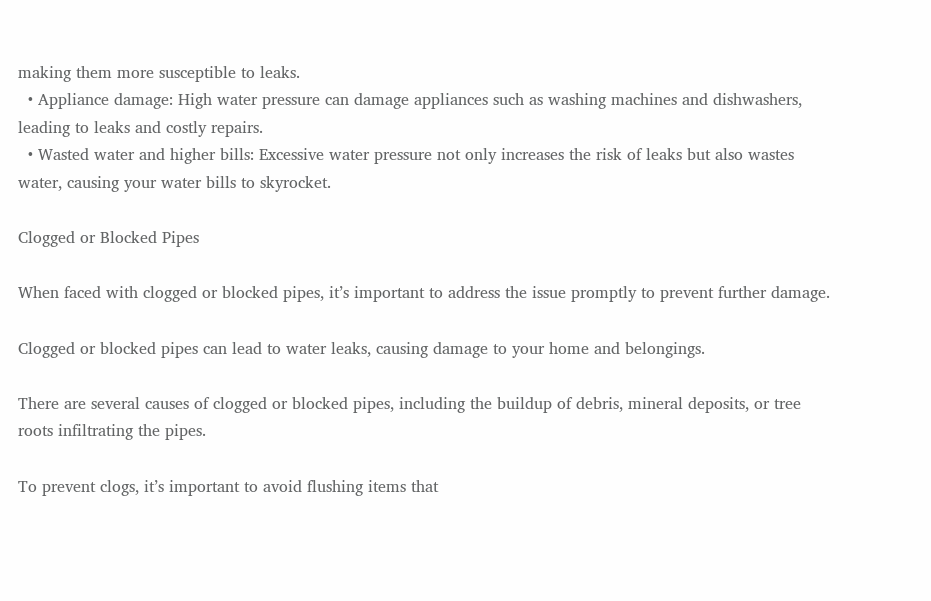making them more susceptible to leaks.
  • Appliance damage: High water pressure can damage appliances such as washing machines and dishwashers, leading to leaks and costly repairs.
  • Wasted water and higher bills: Excessive water pressure not only increases the risk of leaks but also wastes water, causing your water bills to skyrocket.

Clogged or Blocked Pipes

When faced with clogged or blocked pipes, it’s important to address the issue promptly to prevent further damage.

Clogged or blocked pipes can lead to water leaks, causing damage to your home and belongings.

There are several causes of clogged or blocked pipes, including the buildup of debris, mineral deposits, or tree roots infiltrating the pipes.

To prevent clogs, it’s important to avoid flushing items that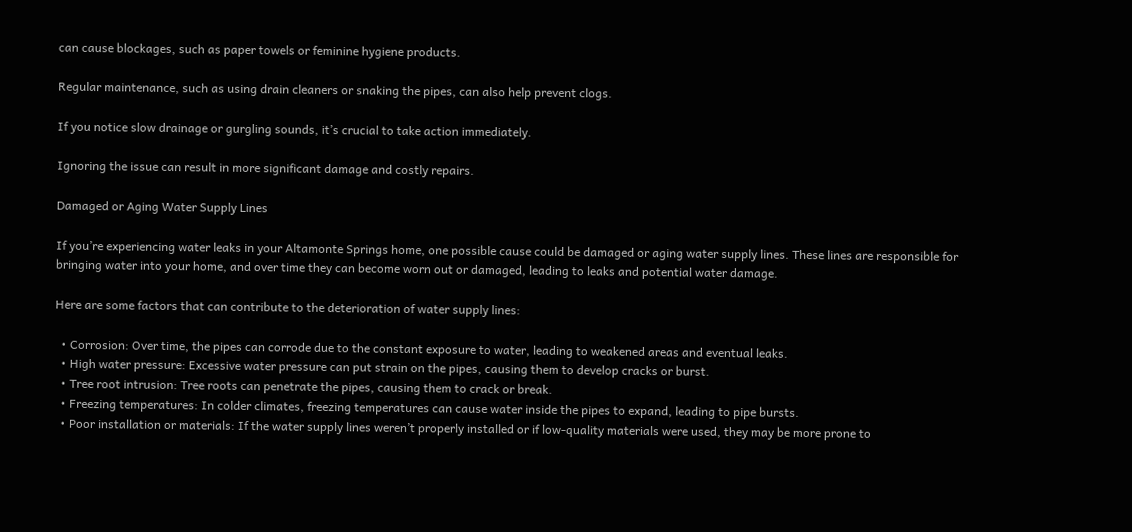can cause blockages, such as paper towels or feminine hygiene products.

Regular maintenance, such as using drain cleaners or snaking the pipes, can also help prevent clogs.

If you notice slow drainage or gurgling sounds, it’s crucial to take action immediately.

Ignoring the issue can result in more significant damage and costly repairs.

Damaged or Aging Water Supply Lines

If you’re experiencing water leaks in your Altamonte Springs home, one possible cause could be damaged or aging water supply lines. These lines are responsible for bringing water into your home, and over time they can become worn out or damaged, leading to leaks and potential water damage.

Here are some factors that can contribute to the deterioration of water supply lines:

  • Corrosion: Over time, the pipes can corrode due to the constant exposure to water, leading to weakened areas and eventual leaks.
  • High water pressure: Excessive water pressure can put strain on the pipes, causing them to develop cracks or burst.
  • Tree root intrusion: Tree roots can penetrate the pipes, causing them to crack or break.
  • Freezing temperatures: In colder climates, freezing temperatures can cause water inside the pipes to expand, leading to pipe bursts.
  • Poor installation or materials: If the water supply lines weren’t properly installed or if low-quality materials were used, they may be more prone to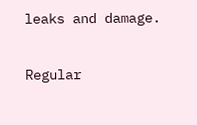leaks and damage.

Regular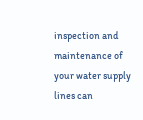inspection and maintenance of your water supply lines can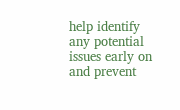help identify any potential issues early on and prevent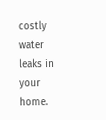costly water leaks in your home.